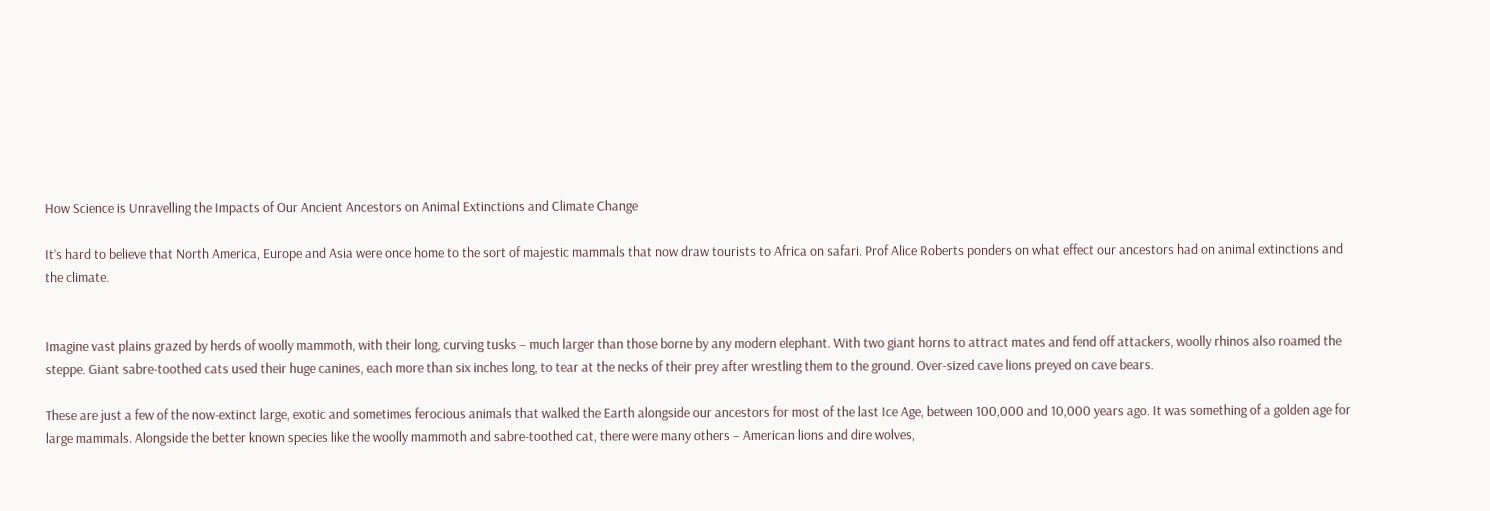How Science is Unravelling the Impacts of Our Ancient Ancestors on Animal Extinctions and Climate Change

It’s hard to believe that North America, Europe and Asia were once home to the sort of majestic mammals that now draw tourists to Africa on safari. Prof Alice Roberts ponders on what effect our ancestors had on animal extinctions and the climate.


Imagine vast plains grazed by herds of woolly mammoth, with their long, curving tusks – much larger than those borne by any modern elephant. With two giant horns to attract mates and fend off attackers, woolly rhinos also roamed the steppe. Giant sabre-toothed cats used their huge canines, each more than six inches long, to tear at the necks of their prey after wrestling them to the ground. Over-sized cave lions preyed on cave bears.

These are just a few of the now-extinct large, exotic and sometimes ferocious animals that walked the Earth alongside our ancestors for most of the last Ice Age, between 100,000 and 10,000 years ago. It was something of a golden age for large mammals. Alongside the better known species like the woolly mammoth and sabre-toothed cat, there were many others – American lions and dire wolves,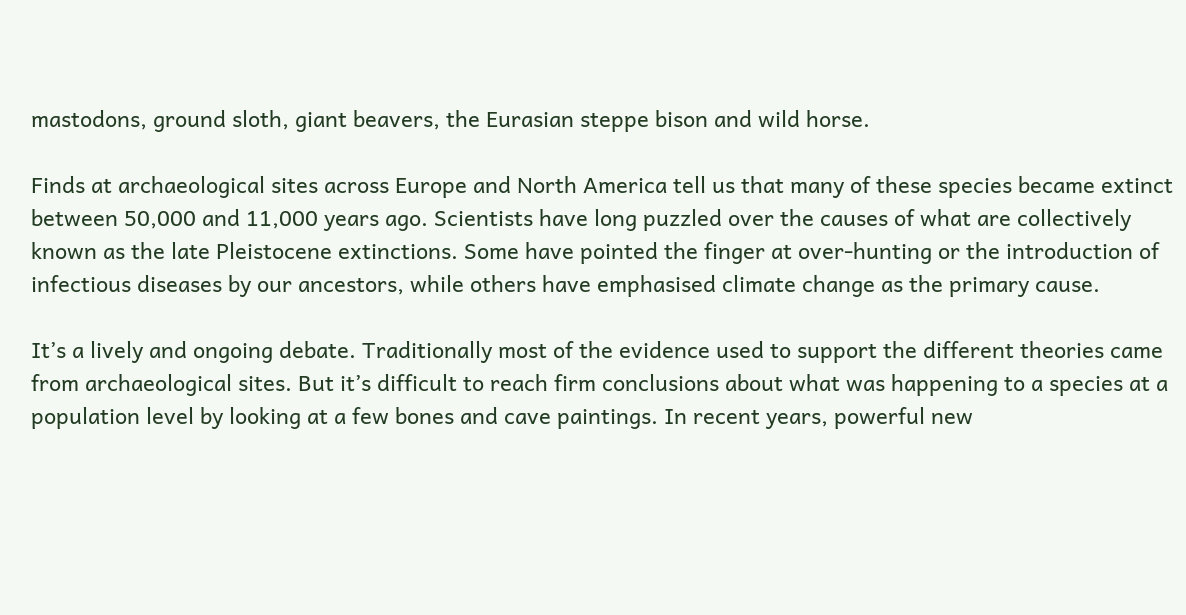mastodons, ground sloth, giant beavers, the Eurasian steppe bison and wild horse.

Finds at archaeological sites across Europe and North America tell us that many of these species became extinct between 50,000 and 11,000 years ago. Scientists have long puzzled over the causes of what are collectively known as the late Pleistocene extinctions. Some have pointed the finger at over-hunting or the introduction of infectious diseases by our ancestors, while others have emphasised climate change as the primary cause.

It’s a lively and ongoing debate. Traditionally most of the evidence used to support the different theories came from archaeological sites. But it’s difficult to reach firm conclusions about what was happening to a species at a population level by looking at a few bones and cave paintings. In recent years, powerful new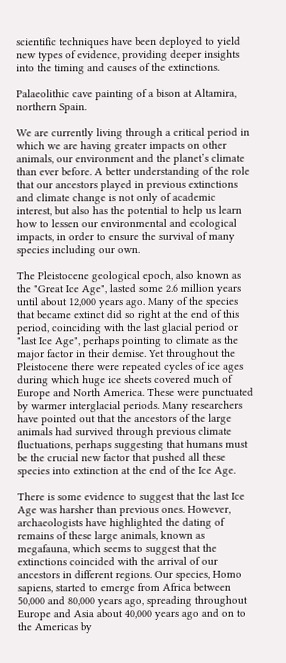scientific techniques have been deployed to yield new types of evidence, providing deeper insights into the timing and causes of the extinctions.

Palaeolithic cave painting of a bison at Altamira, northern Spain.

We are currently living through a critical period in which we are having greater impacts on other animals, our environment and the planet’s climate than ever before. A better understanding of the role that our ancestors played in previous extinctions and climate change is not only of academic interest, but also has the potential to help us learn how to lessen our environmental and ecological impacts, in order to ensure the survival of many species including our own.

The Pleistocene geological epoch, also known as the "Great Ice Age", lasted some 2.6 million years until about 12,000 years ago. Many of the species that became extinct did so right at the end of this period, coinciding with the last glacial period or "last Ice Age", perhaps pointing to climate as the major factor in their demise. Yet throughout the Pleistocene there were repeated cycles of ice ages during which huge ice sheets covered much of Europe and North America. These were punctuated by warmer interglacial periods. Many researchers have pointed out that the ancestors of the large animals had survived through previous climate fluctuations, perhaps suggesting that humans must be the crucial new factor that pushed all these species into extinction at the end of the Ice Age.

There is some evidence to suggest that the last Ice Age was harsher than previous ones. However, archaeologists have highlighted the dating of remains of these large animals, known as megafauna, which seems to suggest that the extinctions coincided with the arrival of our ancestors in different regions. Our species, Homo sapiens, started to emerge from Africa between 50,000 and 80,000 years ago, spreading throughout Europe and Asia about 40,000 years ago and on to the Americas by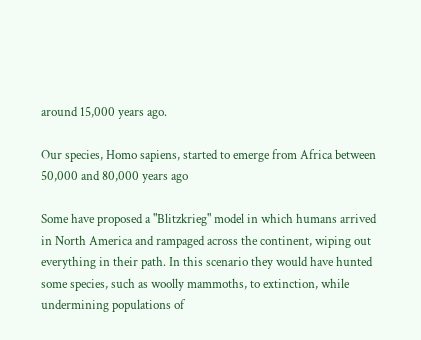around 15,000 years ago.

Our species, Homo sapiens, started to emerge from Africa between 50,000 and 80,000 years ago

Some have proposed a "Blitzkrieg" model in which humans arrived in North America and rampaged across the continent, wiping out everything in their path. In this scenario they would have hunted some species, such as woolly mammoths, to extinction, while undermining populations of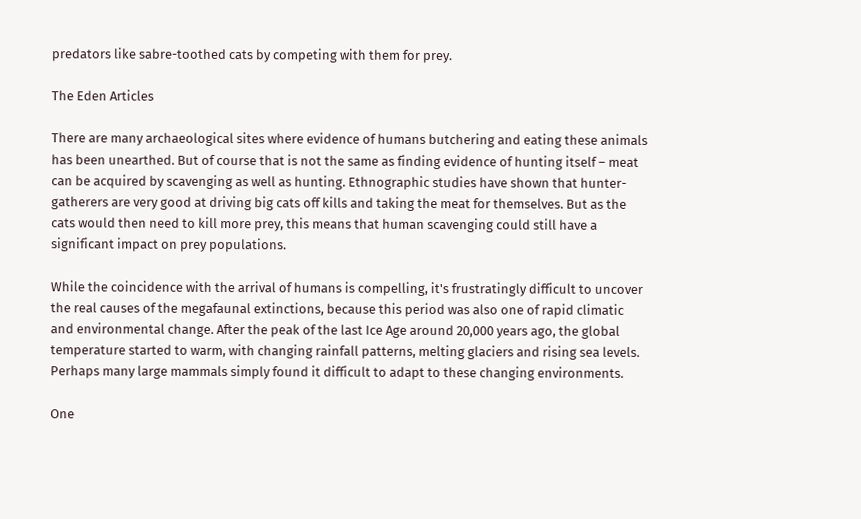predators like sabre-toothed cats by competing with them for prey.

The Eden Articles

There are many archaeological sites where evidence of humans butchering and eating these animals has been unearthed. But of course that is not the same as finding evidence of hunting itself – meat can be acquired by scavenging as well as hunting. Ethnographic studies have shown that hunter-gatherers are very good at driving big cats off kills and taking the meat for themselves. But as the cats would then need to kill more prey, this means that human scavenging could still have a significant impact on prey populations.

While the coincidence with the arrival of humans is compelling, it's frustratingly difficult to uncover the real causes of the megafaunal extinctions, because this period was also one of rapid climatic and environmental change. After the peak of the last Ice Age around 20,000 years ago, the global temperature started to warm, with changing rainfall patterns, melting glaciers and rising sea levels. Perhaps many large mammals simply found it difficult to adapt to these changing environments.

One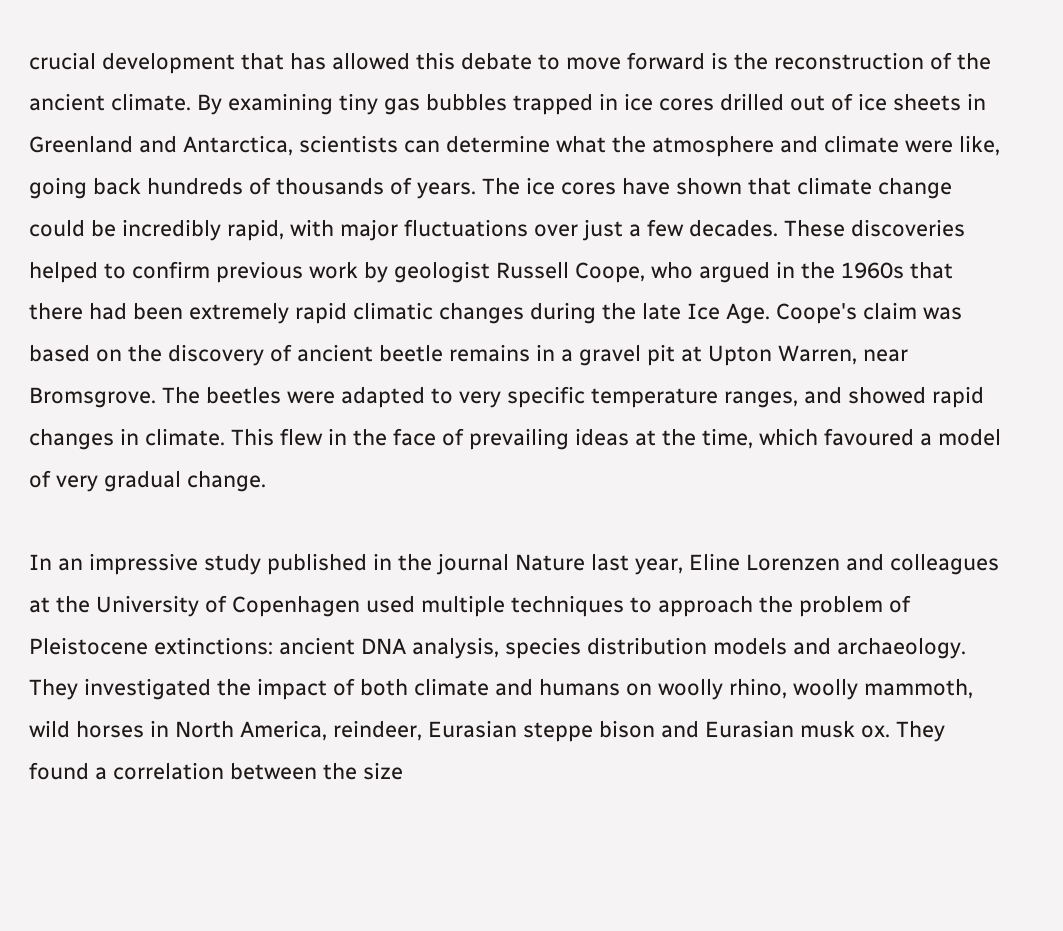crucial development that has allowed this debate to move forward is the reconstruction of the ancient climate. By examining tiny gas bubbles trapped in ice cores drilled out of ice sheets in Greenland and Antarctica, scientists can determine what the atmosphere and climate were like, going back hundreds of thousands of years. The ice cores have shown that climate change could be incredibly rapid, with major fluctuations over just a few decades. These discoveries helped to confirm previous work by geologist Russell Coope, who argued in the 1960s that there had been extremely rapid climatic changes during the late Ice Age. Coope's claim was based on the discovery of ancient beetle remains in a gravel pit at Upton Warren, near Bromsgrove. The beetles were adapted to very specific temperature ranges, and showed rapid changes in climate. This flew in the face of prevailing ideas at the time, which favoured a model of very gradual change.

In an impressive study published in the journal Nature last year, Eline Lorenzen and colleagues at the University of Copenhagen used multiple techniques to approach the problem of Pleistocene extinctions: ancient DNA analysis, species distribution models and archaeology. They investigated the impact of both climate and humans on woolly rhino, woolly mammoth, wild horses in North America, reindeer, Eurasian steppe bison and Eurasian musk ox. They found a correlation between the size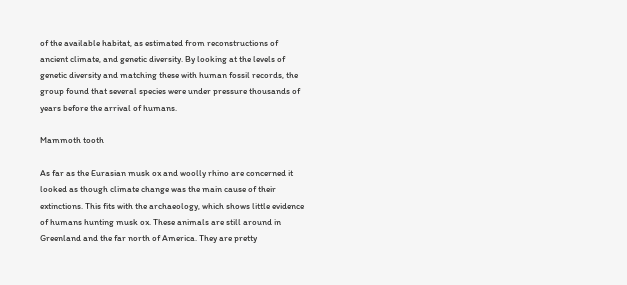of the available habitat, as estimated from reconstructions of ancient climate, and genetic diversity. By looking at the levels of genetic diversity and matching these with human fossil records, the group found that several species were under pressure thousands of years before the arrival of humans.

Mammoth tooth

As far as the Eurasian musk ox and woolly rhino are concerned it looked as though climate change was the main cause of their extinctions. This fits with the archaeology, which shows little evidence of humans hunting musk ox. These animals are still around in Greenland and the far north of America. They are pretty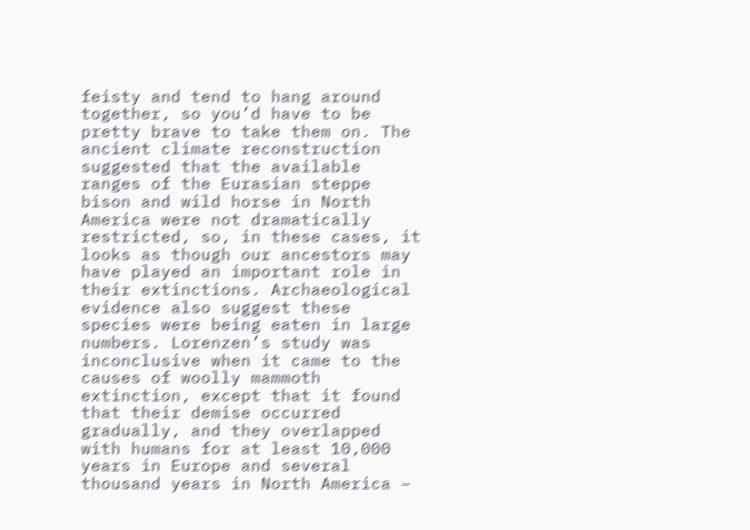feisty and tend to hang around together, so you’d have to be pretty brave to take them on. The ancient climate reconstruction suggested that the available ranges of the Eurasian steppe bison and wild horse in North America were not dramatically restricted, so, in these cases, it looks as though our ancestors may have played an important role in their extinctions. Archaeological evidence also suggest these species were being eaten in large numbers. Lorenzen’s study was inconclusive when it came to the causes of woolly mammoth extinction, except that it found that their demise occurred gradually, and they overlapped with humans for at least 10,000 years in Europe and several thousand years in North America –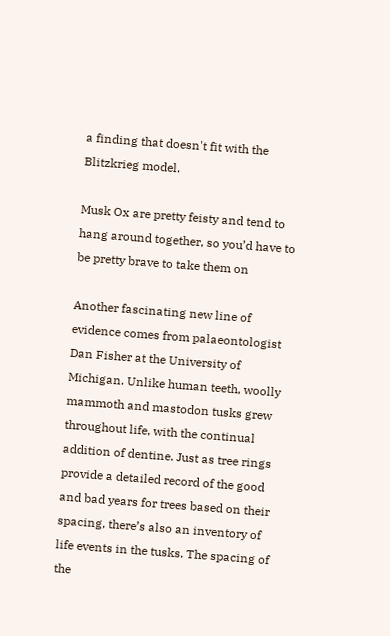a finding that doesn't fit with the Blitzkrieg model.

Musk Ox are pretty feisty and tend to hang around together, so you’d have to be pretty brave to take them on

Another fascinating new line of evidence comes from palaeontologist Dan Fisher at the University of Michigan. Unlike human teeth, woolly mammoth and mastodon tusks grew throughout life, with the continual addition of dentine. Just as tree rings provide a detailed record of the good and bad years for trees based on their spacing, there’s also an inventory of life events in the tusks. The spacing of the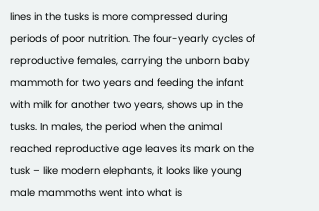lines in the tusks is more compressed during periods of poor nutrition. The four-yearly cycles of reproductive females, carrying the unborn baby mammoth for two years and feeding the infant with milk for another two years, shows up in the tusks. In males, the period when the animal reached reproductive age leaves its mark on the tusk – like modern elephants, it looks like young male mammoths went into what is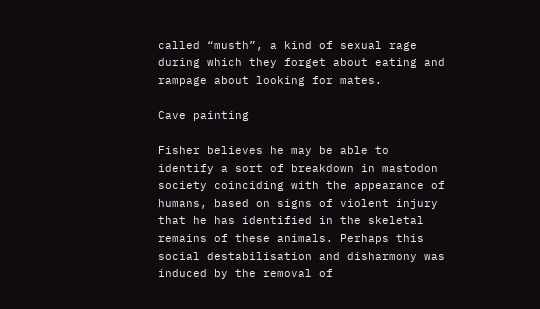called “musth”, a kind of sexual rage during which they forget about eating and rampage about looking for mates.

Cave painting

Fisher believes he may be able to identify a sort of breakdown in mastodon society coinciding with the appearance of humans, based on signs of violent injury that he has identified in the skeletal remains of these animals. Perhaps this social destabilisation and disharmony was induced by the removal of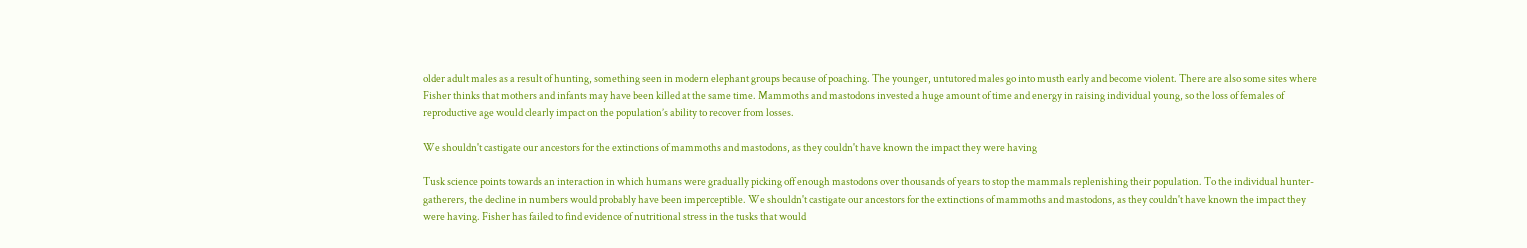older adult males as a result of hunting, something seen in modern elephant groups because of poaching. The younger, untutored males go into musth early and become violent. There are also some sites where Fisher thinks that mothers and infants may have been killed at the same time. Mammoths and mastodons invested a huge amount of time and energy in raising individual young, so the loss of females of reproductive age would clearly impact on the population’s ability to recover from losses.

We shouldn't castigate our ancestors for the extinctions of mammoths and mastodons, as they couldn't have known the impact they were having

Tusk science points towards an interaction in which humans were gradually picking off enough mastodons over thousands of years to stop the mammals replenishing their population. To the individual hunter-gatherers, the decline in numbers would probably have been imperceptible. We shouldn't castigate our ancestors for the extinctions of mammoths and mastodons, as they couldn't have known the impact they were having. Fisher has failed to find evidence of nutritional stress in the tusks that would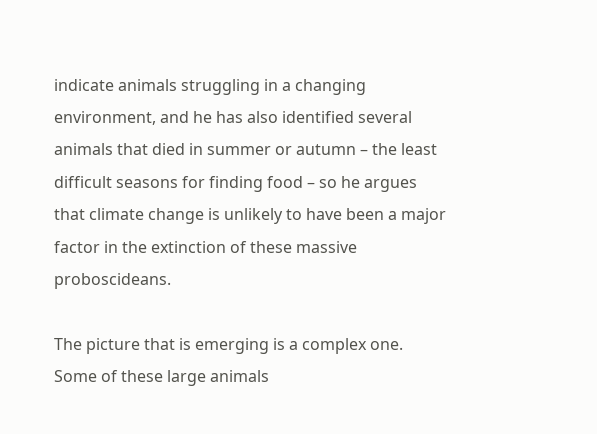indicate animals struggling in a changing environment, and he has also identified several animals that died in summer or autumn – the least difficult seasons for finding food – so he argues that climate change is unlikely to have been a major factor in the extinction of these massive proboscideans.

The picture that is emerging is a complex one. Some of these large animals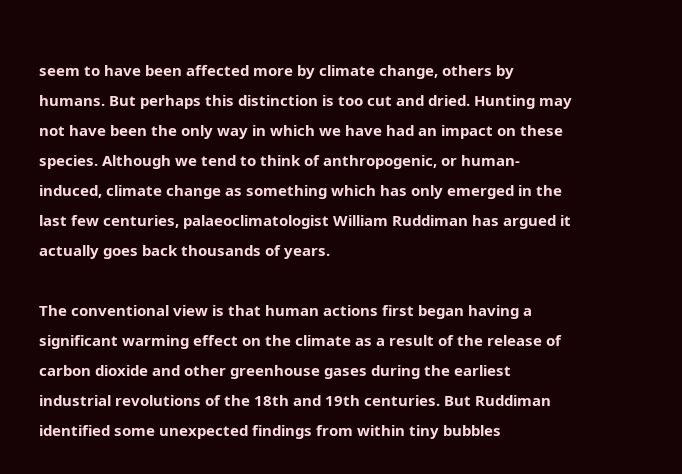seem to have been affected more by climate change, others by humans. But perhaps this distinction is too cut and dried. Hunting may not have been the only way in which we have had an impact on these species. Although we tend to think of anthropogenic, or human-induced, climate change as something which has only emerged in the last few centuries, palaeoclimatologist William Ruddiman has argued it actually goes back thousands of years.

The conventional view is that human actions first began having a significant warming effect on the climate as a result of the release of carbon dioxide and other greenhouse gases during the earliest industrial revolutions of the 18th and 19th centuries. But Ruddiman identified some unexpected findings from within tiny bubbles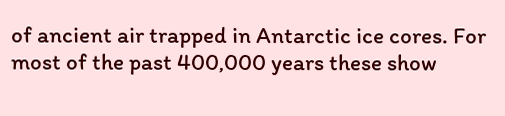of ancient air trapped in Antarctic ice cores. For most of the past 400,000 years these show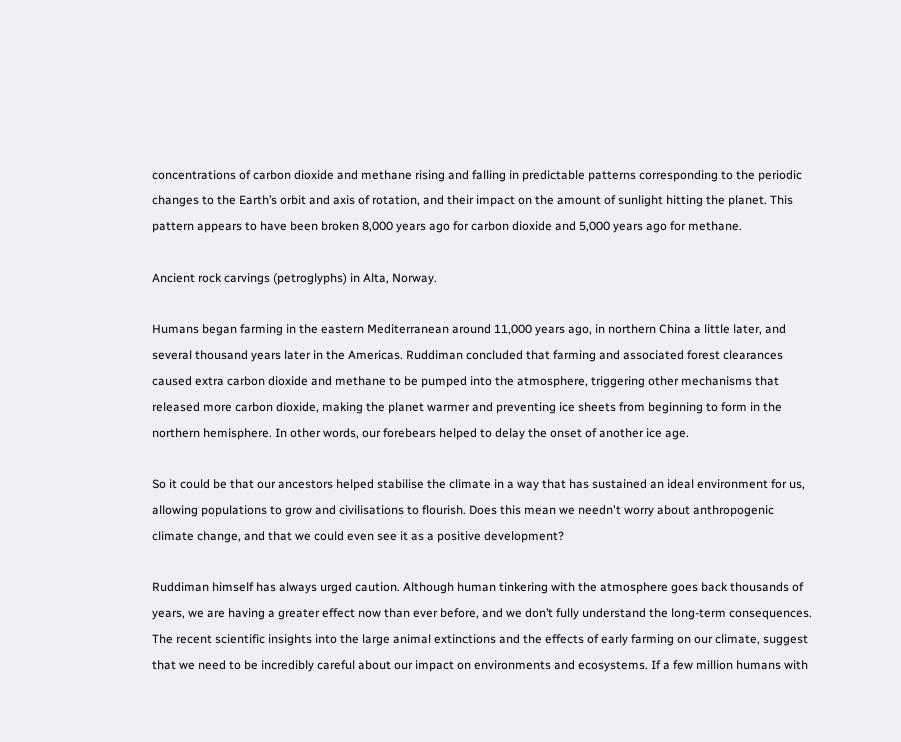concentrations of carbon dioxide and methane rising and falling in predictable patterns corresponding to the periodic changes to the Earth’s orbit and axis of rotation, and their impact on the amount of sunlight hitting the planet. This pattern appears to have been broken 8,000 years ago for carbon dioxide and 5,000 years ago for methane.

Ancient rock carvings (petroglyphs) in Alta, Norway.

Humans began farming in the eastern Mediterranean around 11,000 years ago, in northern China a little later, and several thousand years later in the Americas. Ruddiman concluded that farming and associated forest clearances caused extra carbon dioxide and methane to be pumped into the atmosphere, triggering other mechanisms that released more carbon dioxide, making the planet warmer and preventing ice sheets from beginning to form in the northern hemisphere. In other words, our forebears helped to delay the onset of another ice age.

So it could be that our ancestors helped stabilise the climate in a way that has sustained an ideal environment for us, allowing populations to grow and civilisations to flourish. Does this mean we needn't worry about anthropogenic climate change, and that we could even see it as a positive development?

Ruddiman himself has always urged caution. Although human tinkering with the atmosphere goes back thousands of years, we are having a greater effect now than ever before, and we don’t fully understand the long-term consequences. The recent scientific insights into the large animal extinctions and the effects of early farming on our climate, suggest that we need to be incredibly careful about our impact on environments and ecosystems. If a few million humans with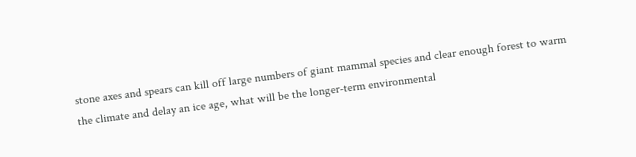stone axes and spears can kill off large numbers of giant mammal species and clear enough forest to warm the climate and delay an ice age, what will be the longer-term environmental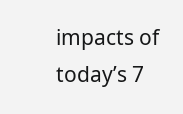impacts of today’s 7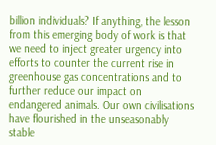billion individuals? If anything, the lesson from this emerging body of work is that we need to inject greater urgency into efforts to counter the current rise in greenhouse gas concentrations and to further reduce our impact on endangered animals. Our own civilisations have flourished in the unseasonably stable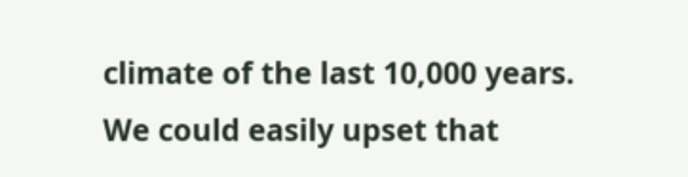climate of the last 10,000 years. We could easily upset that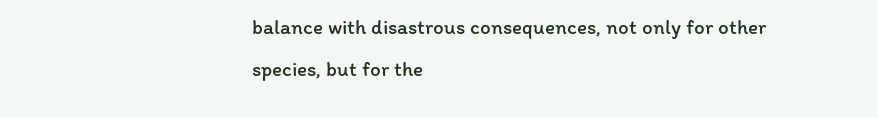balance with disastrous consequences, not only for other species, but for the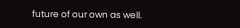future of our own as well.